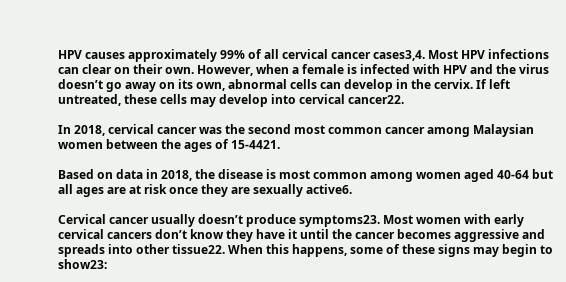HPV causes approximately 99% of all cervical cancer cases3,4. Most HPV infections can clear on their own. However, when a female is infected with HPV and the virus doesn’t go away on its own, abnormal cells can develop in the cervix. If left untreated, these cells may develop into cervical cancer22.

In 2018, cervical cancer was the second most common cancer among Malaysian women between the ages of 15-4421.

Based on data in 2018, the disease is most common among women aged 40-64 but all ages are at risk once they are sexually active6.

Cervical cancer usually doesn’t produce symptoms23. Most women with early cervical cancers don’t know they have it until the cancer becomes aggressive and spreads into other tissue22. When this happens, some of these signs may begin to show23: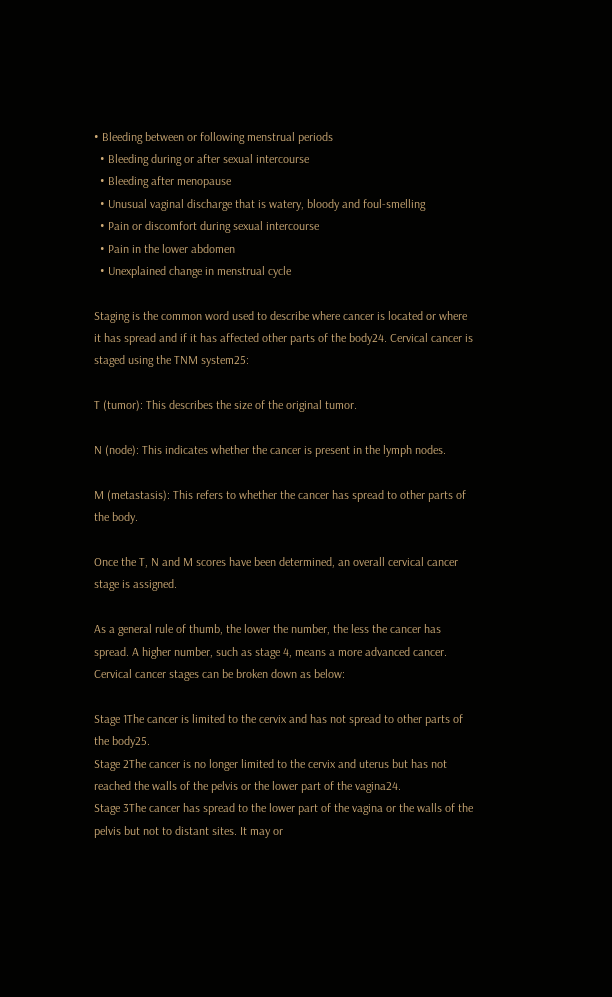• Bleeding between or following menstrual periods
  • Bleeding during or after sexual intercourse
  • Bleeding after menopause
  • Unusual vaginal discharge that is watery, bloody and foul-smelling
  • Pain or discomfort during sexual intercourse
  • Pain in the lower abdomen
  • Unexplained change in menstrual cycle

Staging is the common word used to describe where cancer is located or where it has spread and if it has affected other parts of the body24. Cervical cancer is staged using the TNM system25:

T (tumor): This describes the size of the original tumor.

N (node): This indicates whether the cancer is present in the lymph nodes.

M (metastasis): This refers to whether the cancer has spread to other parts of the body.

Once the T, N and M scores have been determined, an overall cervical cancer stage is assigned.

As a general rule of thumb, the lower the number, the less the cancer has spread. A higher number, such as stage 4, means a more advanced cancer. Cervical cancer stages can be broken down as below:

Stage 1The cancer is limited to the cervix and has not spread to other parts of the body25.
Stage 2The cancer is no longer limited to the cervix and uterus but has not reached the walls of the pelvis or the lower part of the vagina24.
Stage 3The cancer has spread to the lower part of the vagina or the walls of the pelvis but not to distant sites. It may or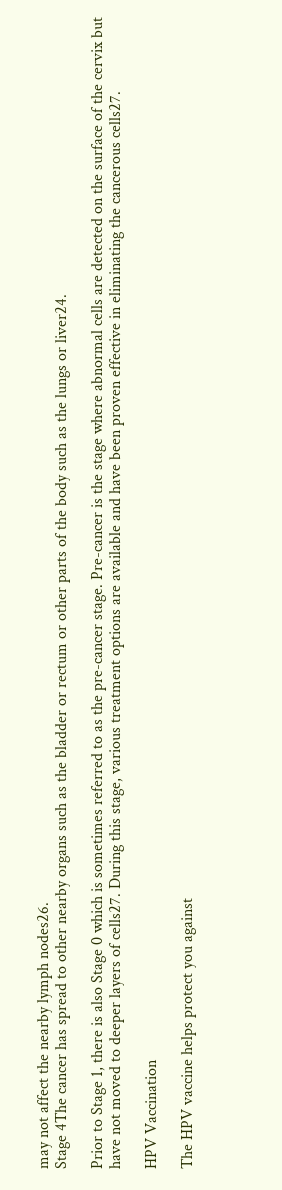may not affect the nearby lymph nodes26.
Stage 4The cancer has spread to other nearby organs such as the bladder or rectum or other parts of the body such as the lungs or liver24.

Prior to Stage 1, there is also Stage 0 which is sometimes referred to as the pre-cancer stage. Pre-cancer is the stage where abnormal cells are detected on the surface of the cervix but have not moved to deeper layers of cells27. During this stage, various treatment options are available and have been proven effective in eliminating the cancerous cells27.

HPV Vaccination

The HPV vaccine helps protect you against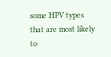some HPV types that are most likely to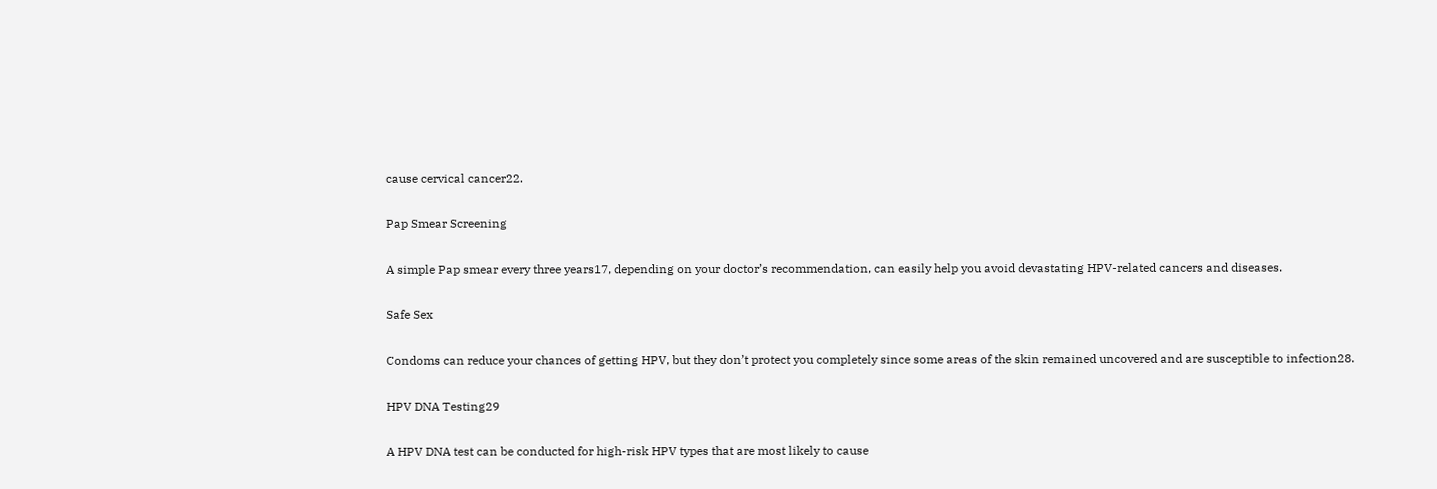cause cervical cancer22.

Pap Smear Screening

A simple Pap smear every three years17, depending on your doctor’s recommendation, can easily help you avoid devastating HPV-related cancers and diseases.

Safe Sex

Condoms can reduce your chances of getting HPV, but they don’t protect you completely since some areas of the skin remained uncovered and are susceptible to infection28.

HPV DNA Testing29

A HPV DNA test can be conducted for high-risk HPV types that are most likely to cause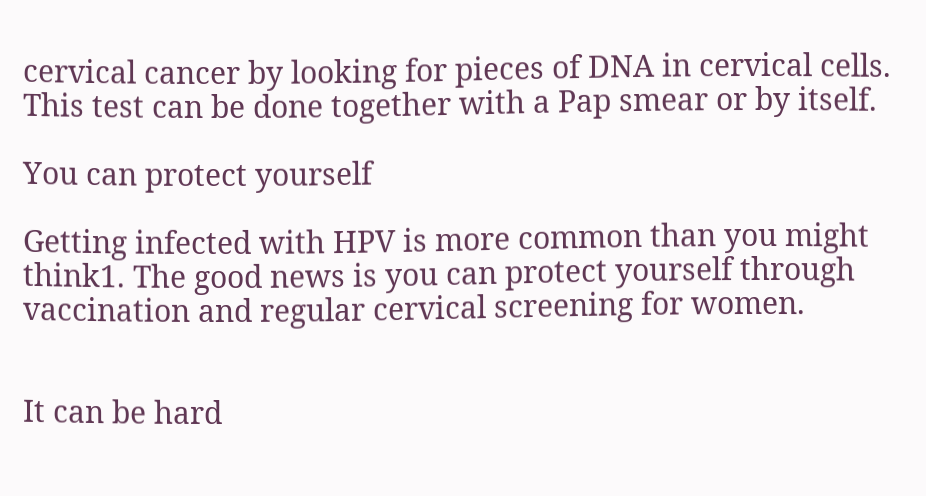cervical cancer by looking for pieces of DNA in cervical cells. This test can be done together with a Pap smear or by itself.

You can protect yourself

Getting infected with HPV is more common than you might think1. The good news is you can protect yourself through vaccination and regular cervical screening for women.


It can be hard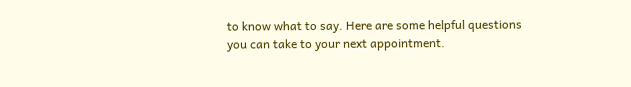to know what to say. Here are some helpful questions you can take to your next appointment.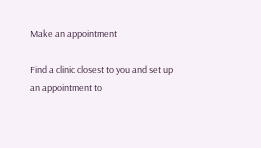Make an appointment

Find a clinic closest to you and set up an appointment to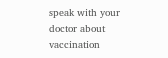speak with your doctor about vaccination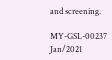and screening.

MY-GSL-00237 Jan/2021